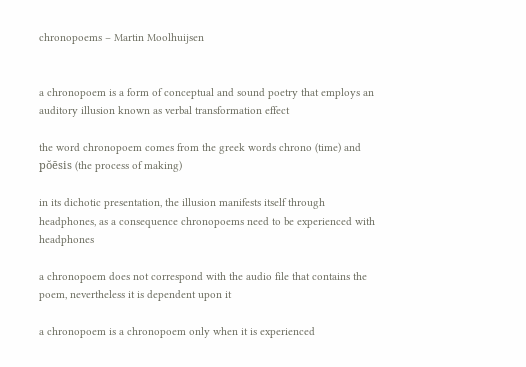chronopoems – Martin Moolhuijsen


a chronopoem is a form of conceptual and sound poetry that employs an auditory illusion known as verbal transformation effect

the word chronopoem comes from the greek words chrono (time) and pŏēsis (the process of making)

in its dichotic presentation, the illusion manifests itself through headphones, as a consequence chronopoems need to be experienced with headphones

a chronopoem does not correspond with the audio file that contains the poem, nevertheless it is dependent upon it

a chronopoem is a chronopoem only when it is experienced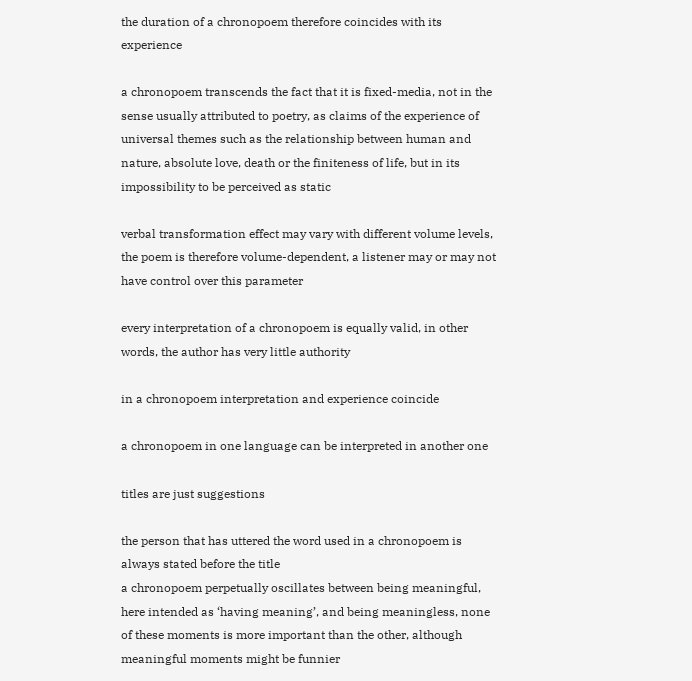the duration of a chronopoem therefore coincides with its experience

a chronopoem transcends the fact that it is fixed-media, not in the sense usually attributed to poetry, as claims of the experience of universal themes such as the relationship between human and nature, absolute love, death or the finiteness of life, but in its impossibility to be perceived as static

verbal transformation effect may vary with different volume levels, the poem is therefore volume-dependent, a listener may or may not have control over this parameter

every interpretation of a chronopoem is equally valid, in other words, the author has very little authority

in a chronopoem interpretation and experience coincide

a chronopoem in one language can be interpreted in another one

titles are just suggestions

the person that has uttered the word used in a chronopoem is always stated before the title
a chronopoem perpetually oscillates between being meaningful, here intended as ‘having meaning’, and being meaningless, none of these moments is more important than the other, although meaningful moments might be funnier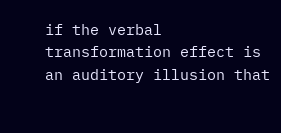if the verbal transformation effect is an auditory illusion that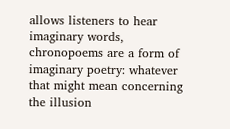allows listeners to hear imaginary words, chronopoems are a form of imaginary poetry: whatever that might mean concerning the illusion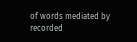of words mediated by recorded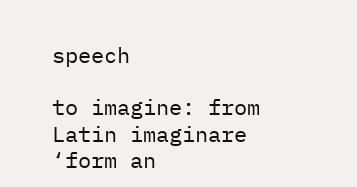speech

to imagine: from Latin imaginare ‘form an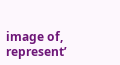image of, represent’